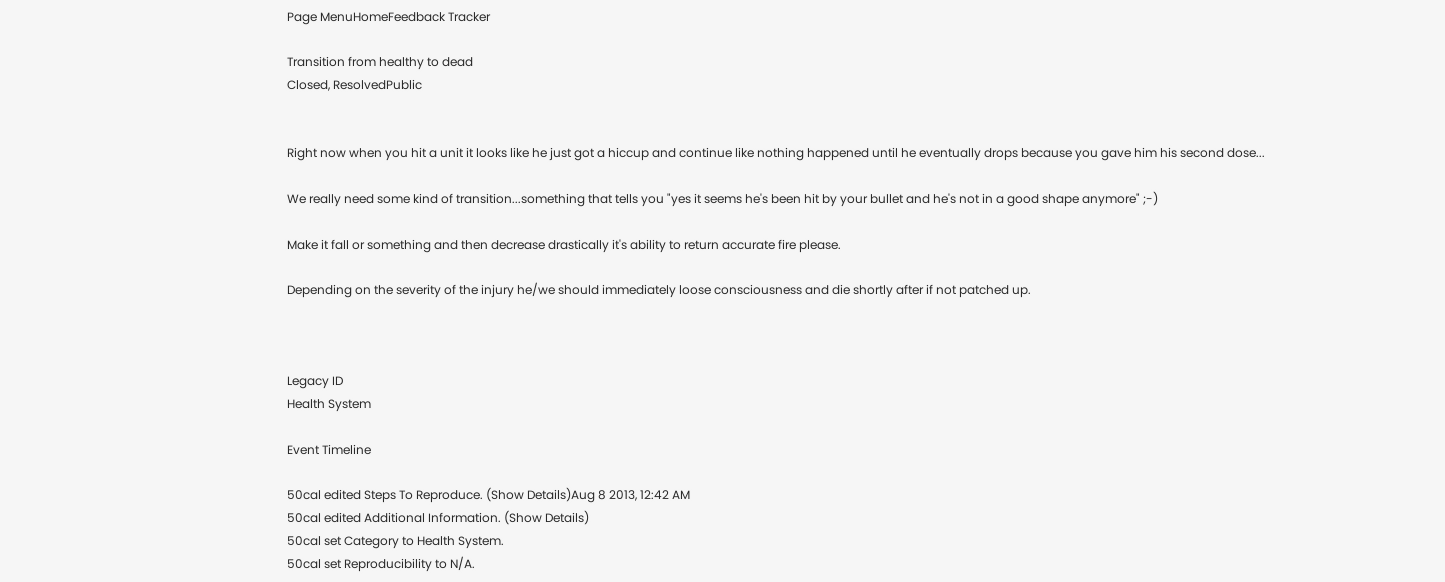Page MenuHomeFeedback Tracker

Transition from healthy to dead
Closed, ResolvedPublic


Right now when you hit a unit it looks like he just got a hiccup and continue like nothing happened until he eventually drops because you gave him his second dose...

We really need some kind of transition...something that tells you "yes it seems he's been hit by your bullet and he's not in a good shape anymore" ;-)

Make it fall or something and then decrease drastically it's ability to return accurate fire please.

Depending on the severity of the injury he/we should immediately loose consciousness and die shortly after if not patched up.



Legacy ID
Health System

Event Timeline

50cal edited Steps To Reproduce. (Show Details)Aug 8 2013, 12:42 AM
50cal edited Additional Information. (Show Details)
50cal set Category to Health System.
50cal set Reproducibility to N/A.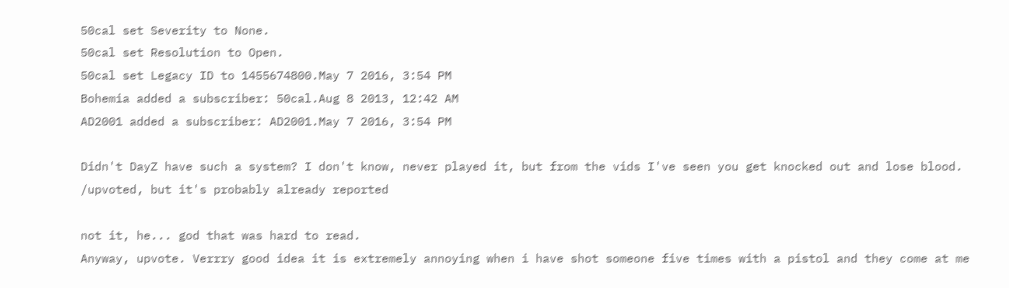50cal set Severity to None.
50cal set Resolution to Open.
50cal set Legacy ID to 1455674800.May 7 2016, 3:54 PM
Bohemia added a subscriber: 50cal.Aug 8 2013, 12:42 AM
AD2001 added a subscriber: AD2001.May 7 2016, 3:54 PM

Didn't DayZ have such a system? I don't know, never played it, but from the vids I've seen you get knocked out and lose blood.
/upvoted, but it's probably already reported

not it, he... god that was hard to read.
Anyway, upvote. Verrry good idea it is extremely annoying when i have shot someone five times with a pistol and they come at me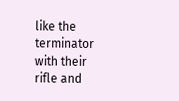like the terminator with their rifle and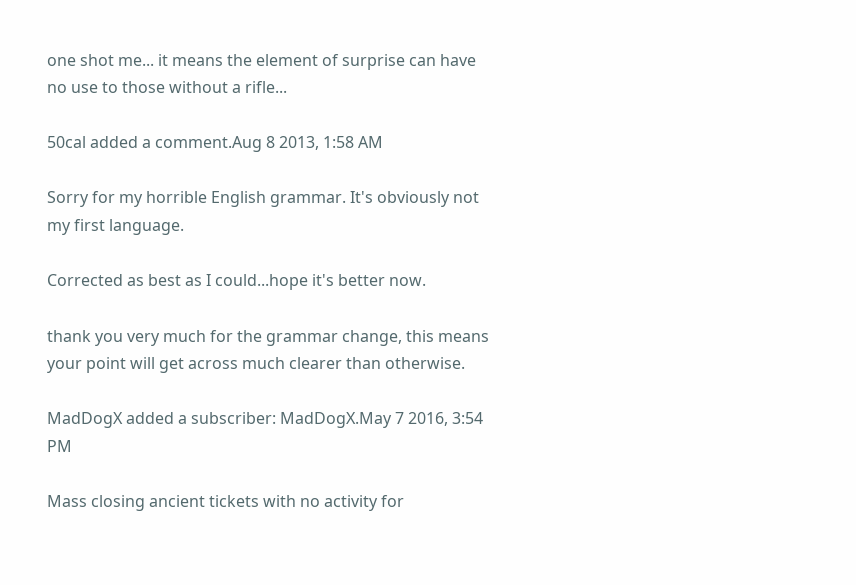one shot me... it means the element of surprise can have no use to those without a rifle...

50cal added a comment.Aug 8 2013, 1:58 AM

Sorry for my horrible English grammar. It's obviously not my first language.

Corrected as best as I could...hope it's better now.

thank you very much for the grammar change, this means your point will get across much clearer than otherwise.

MadDogX added a subscriber: MadDogX.May 7 2016, 3:54 PM

Mass closing ancient tickets with no activity for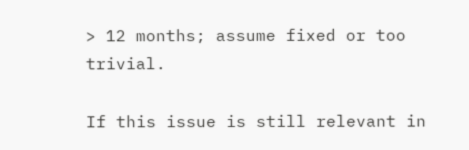> 12 months; assume fixed or too trivial.

If this issue is still relevant in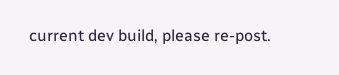current dev build, please re-post.